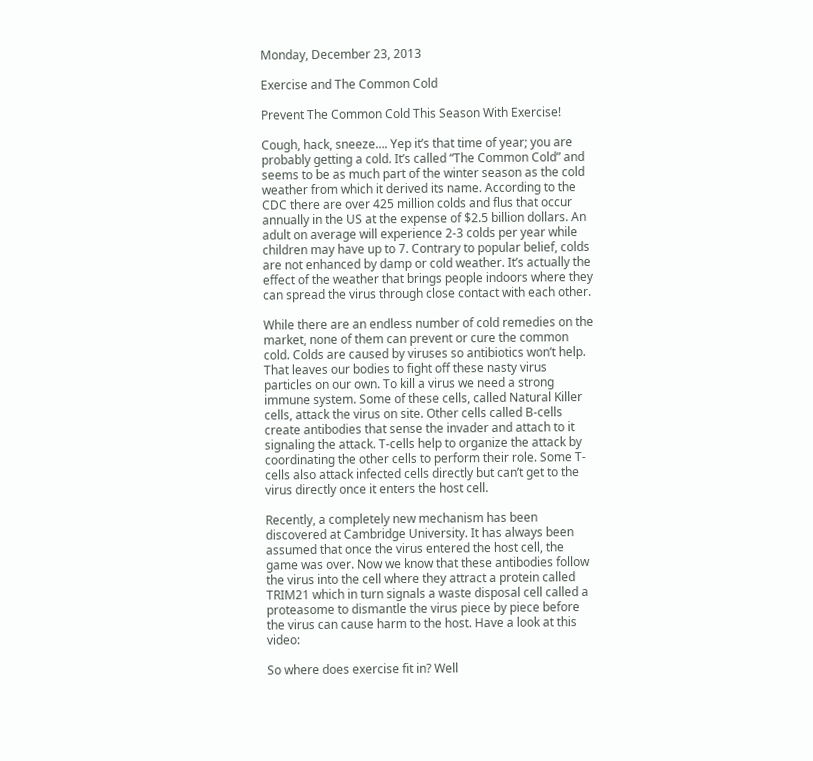Monday, December 23, 2013

Exercise and The Common Cold

Prevent The Common Cold This Season With Exercise!

Cough, hack, sneeze…. Yep it’s that time of year; you are probably getting a cold. It’s called “The Common Cold” and seems to be as much part of the winter season as the cold weather from which it derived its name. According to the CDC there are over 425 million colds and flus that occur annually in the US at the expense of $2.5 billion dollars. An adult on average will experience 2-3 colds per year while children may have up to 7. Contrary to popular belief, colds are not enhanced by damp or cold weather. It’s actually the effect of the weather that brings people indoors where they can spread the virus through close contact with each other.

While there are an endless number of cold remedies on the market, none of them can prevent or cure the common cold. Colds are caused by viruses so antibiotics won’t help. That leaves our bodies to fight off these nasty virus particles on our own. To kill a virus we need a strong immune system. Some of these cells, called Natural Killer cells, attack the virus on site. Other cells called B-cells create antibodies that sense the invader and attach to it signaling the attack. T-cells help to organize the attack by coordinating the other cells to perform their role. Some T-cells also attack infected cells directly but can’t get to the virus directly once it enters the host cell.

Recently, a completely new mechanism has been discovered at Cambridge University. It has always been assumed that once the virus entered the host cell, the game was over. Now we know that these antibodies follow the virus into the cell where they attract a protein called TRIM21 which in turn signals a waste disposal cell called a proteasome to dismantle the virus piece by piece before the virus can cause harm to the host. Have a look at this video:

So where does exercise fit in? Well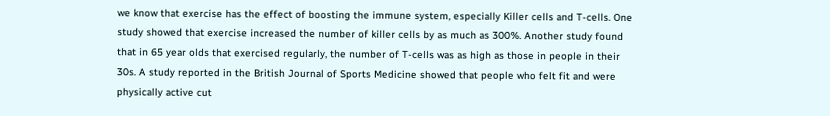we know that exercise has the effect of boosting the immune system, especially Killer cells and T-cells. One study showed that exercise increased the number of killer cells by as much as 300%. Another study found that in 65 year olds that exercised regularly, the number of T-cells was as high as those in people in their 30s. A study reported in the British Journal of Sports Medicine showed that people who felt fit and were physically active cut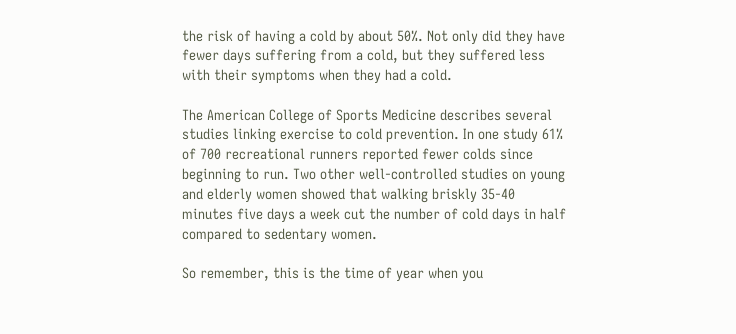the risk of having a cold by about 50%. Not only did they have fewer days suffering from a cold, but they suffered less with their symptoms when they had a cold.

The American College of Sports Medicine describes several studies linking exercise to cold prevention. In one study 61% of 700 recreational runners reported fewer colds since beginning to run. Two other well-controlled studies on young and elderly women showed that walking briskly 35-40 minutes five days a week cut the number of cold days in half compared to sedentary women.

So remember, this is the time of year when you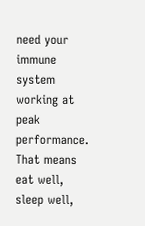need your immune system working at peak performance. That means eat well, sleep well,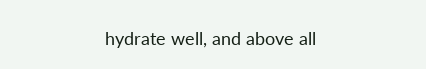hydrate well, and above all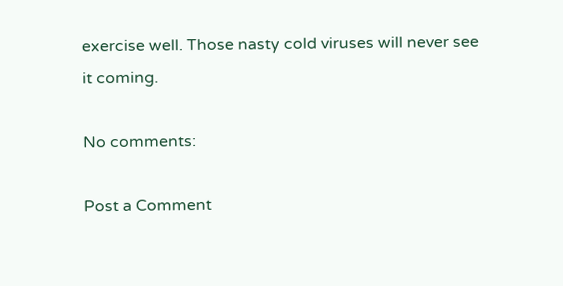exercise well. Those nasty cold viruses will never see it coming.

No comments:

Post a Comment